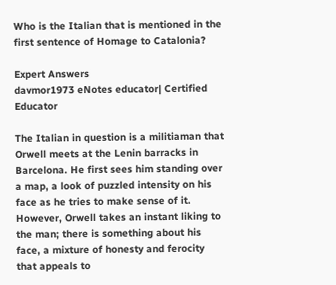Who is the Italian that is mentioned in the first sentence of Homage to Catalonia?

Expert Answers
davmor1973 eNotes educator| Certified Educator

The Italian in question is a militiaman that Orwell meets at the Lenin barracks in Barcelona. He first sees him standing over a map, a look of puzzled intensity on his face as he tries to make sense of it. However, Orwell takes an instant liking to the man; there is something about his face, a mixture of honesty and ferocity that appeals to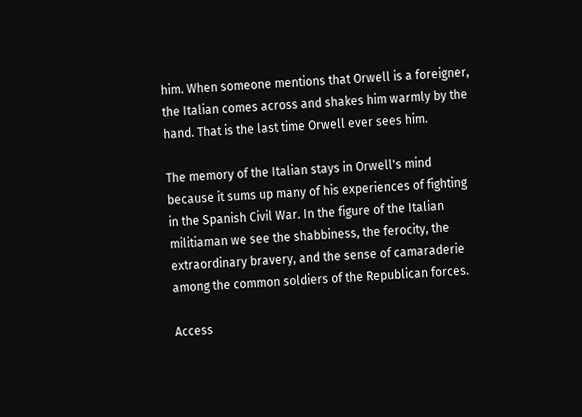him. When someone mentions that Orwell is a foreigner, the Italian comes across and shakes him warmly by the hand. That is the last time Orwell ever sees him.

The memory of the Italian stays in Orwell's mind because it sums up many of his experiences of fighting in the Spanish Civil War. In the figure of the Italian militiaman we see the shabbiness, the ferocity, the extraordinary bravery, and the sense of camaraderie among the common soldiers of the Republican forces.

Access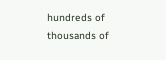hundreds of thousands of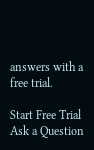answers with a free trial.

Start Free Trial
Ask a Question